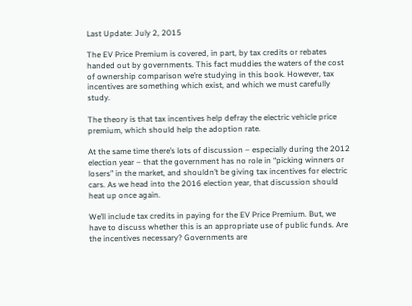Last Update: July 2, 2015

The EV Price Premium is covered, in part, by tax credits or rebates handed out by governments. This fact muddies the waters of the cost of ownership comparison we’re studying in this book. However, tax incentives are something which exist, and which we must carefully study.

The theory is that tax incentives help defray the electric vehicle price premium, which should help the adoption rate.

At the same time there’s lots of discussion – especially during the 2012 election year – that the government has no role in “picking winners or losers” in the market, and shouldn’t be giving tax incentives for electric cars. As we head into the 2016 election year, that discussion should heat up once again.

We’ll include tax credits in paying for the EV Price Premium. But, we have to discuss whether this is an appropriate use of public funds. Are the incentives necessary? Governments are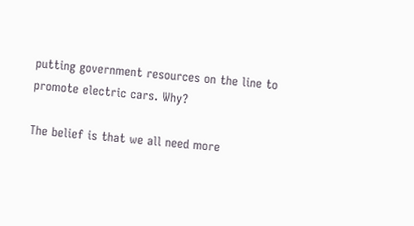putting government resources on the line to promote electric cars. Why?

The belief is that we all need more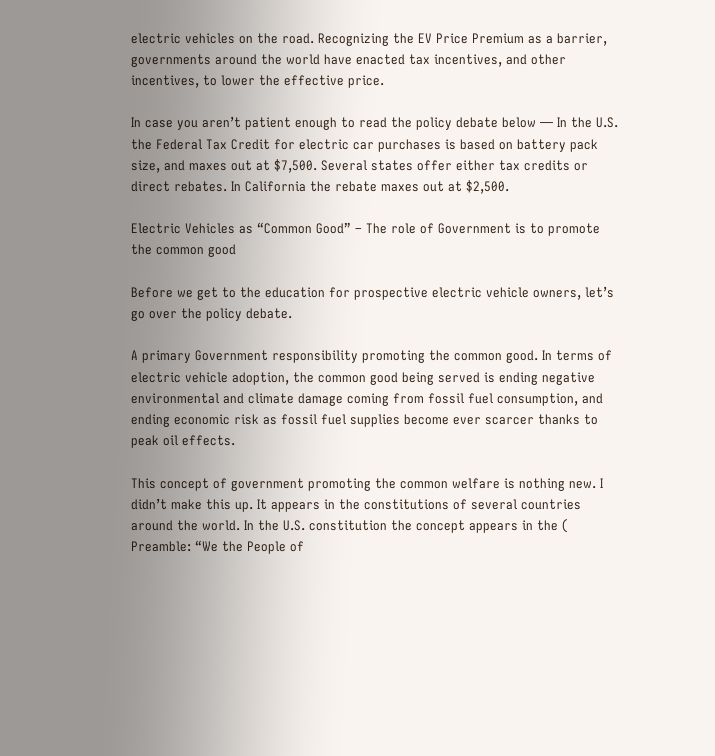electric vehicles on the road. Recognizing the EV Price Premium as a barrier, governments around the world have enacted tax incentives, and other incentives, to lower the effective price.

In case you aren’t patient enough to read the policy debate below — In the U.S. the Federal Tax Credit for electric car purchases is based on battery pack size, and maxes out at $7,500. Several states offer either tax credits or direct rebates. In California the rebate maxes out at $2,500.

Electric Vehicles as “Common Good” – The role of Government is to promote the common good

Before we get to the education for prospective electric vehicle owners, let’s go over the policy debate.

A primary Government responsibility promoting the common good. In terms of electric vehicle adoption, the common good being served is ending negative environmental and climate damage coming from fossil fuel consumption, and ending economic risk as fossil fuel supplies become ever scarcer thanks to peak oil effects.

This concept of government promoting the common welfare is nothing new. I didn’t make this up. It appears in the constitutions of several countries around the world. In the U.S. constitution the concept appears in the ( Preamble: “We the People of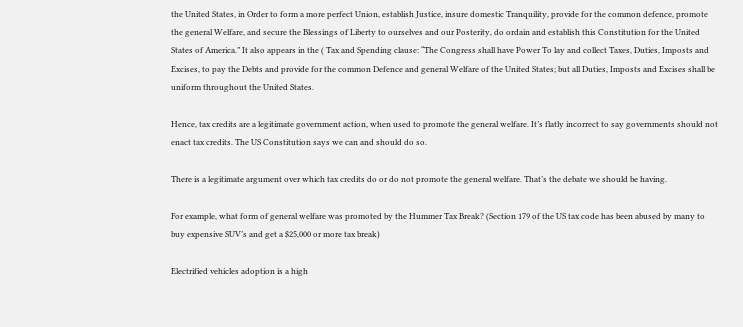the United States, in Order to form a more perfect Union, establish Justice, insure domestic Tranquility, provide for the common defence, promote the general Welfare, and secure the Blessings of Liberty to ourselves and our Posterity, do ordain and establish this Constitution for the United States of America.” It also appears in the ( Tax and Spending clause: “The Congress shall have Power To lay and collect Taxes, Duties, Imposts and Excises, to pay the Debts and provide for the common Defence and general Welfare of the United States; but all Duties, Imposts and Excises shall be uniform throughout the United States.

Hence, tax credits are a legitimate government action, when used to promote the general welfare. It’s flatly incorrect to say governments should not enact tax credits. The US Constitution says we can and should do so.

There is a legitimate argument over which tax credits do or do not promote the general welfare. That’s the debate we should be having.

For example, what form of general welfare was promoted by the Hummer Tax Break? (Section 179 of the US tax code has been abused by many to buy expensive SUV’s and get a $25,000 or more tax break)

Electrified vehicles adoption is a high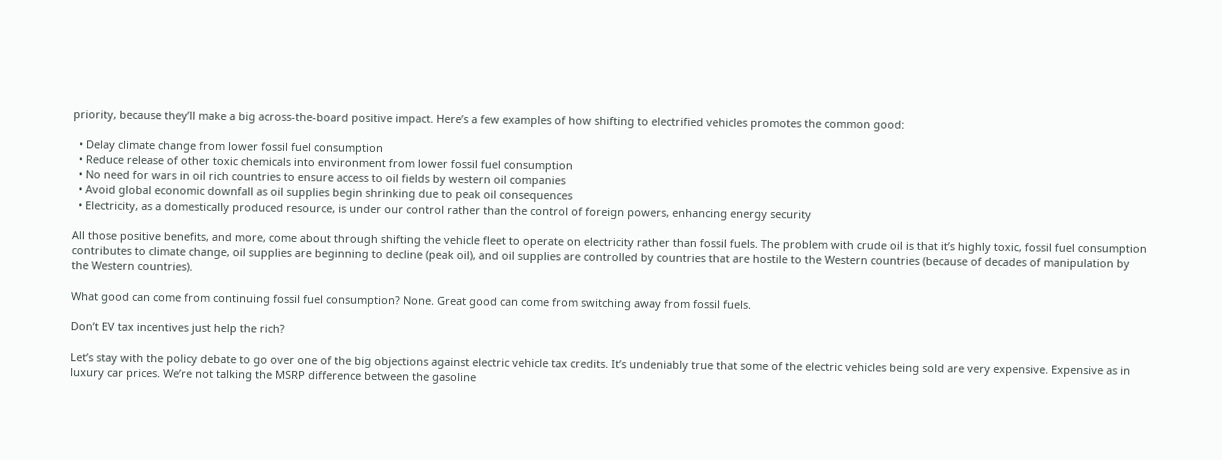priority, because they’ll make a big across-the-board positive impact. Here’s a few examples of how shifting to electrified vehicles promotes the common good:

  • Delay climate change from lower fossil fuel consumption
  • Reduce release of other toxic chemicals into environment from lower fossil fuel consumption
  • No need for wars in oil rich countries to ensure access to oil fields by western oil companies
  • Avoid global economic downfall as oil supplies begin shrinking due to peak oil consequences
  • Electricity, as a domestically produced resource, is under our control rather than the control of foreign powers, enhancing energy security

All those positive benefits, and more, come about through shifting the vehicle fleet to operate on electricity rather than fossil fuels. The problem with crude oil is that it’s highly toxic, fossil fuel consumption contributes to climate change, oil supplies are beginning to decline (peak oil), and oil supplies are controlled by countries that are hostile to the Western countries (because of decades of manipulation by the Western countries).

What good can come from continuing fossil fuel consumption? None. Great good can come from switching away from fossil fuels.

Don’t EV tax incentives just help the rich?

Let’s stay with the policy debate to go over one of the big objections against electric vehicle tax credits. It’s undeniably true that some of the electric vehicles being sold are very expensive. Expensive as in luxury car prices. We’re not talking the MSRP difference between the gasoline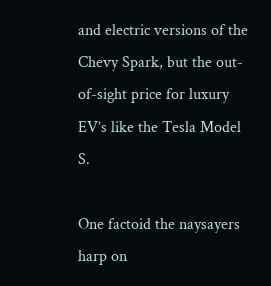and electric versions of the Chevy Spark, but the out-of-sight price for luxury EV’s like the Tesla Model S.

One factoid the naysayers harp on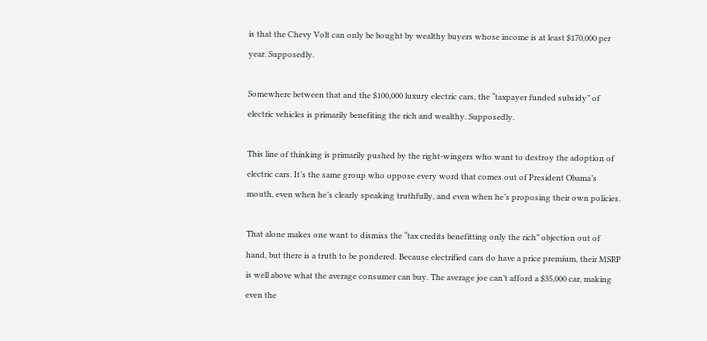is that the Chevy Volt can only be bought by wealthy buyers whose income is at least $170,000 per year. Supposedly.

Somewhere between that and the $100,000 luxury electric cars, the “taxpayer funded subsidy” of electric vehicles is primarily benefiting the rich and wealthy. Supposedly.

This line of thinking is primarily pushed by the right-wingers who want to destroy the adoption of electric cars. It’s the same group who oppose every word that comes out of President Obama’s mouth, even when he’s clearly speaking truthfully, and even when he’s proposing their own policies.

That alone makes one want to dismiss the “tax credits benefitting only the rich” objection out of hand, but there is a truth to be pondered. Because electrified cars do have a price premium, their MSRP is well above what the average consumer can buy. The average joe can’t afford a $35,000 car, making even the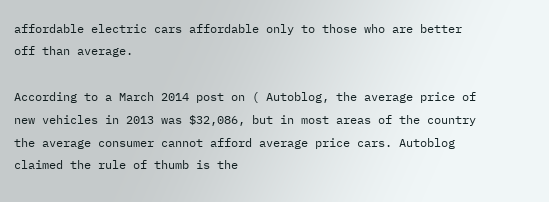affordable electric cars affordable only to those who are better off than average.

According to a March 2014 post on ( Autoblog, the average price of new vehicles in 2013 was $32,086, but in most areas of the country the average consumer cannot afford average price cars. Autoblog claimed the rule of thumb is the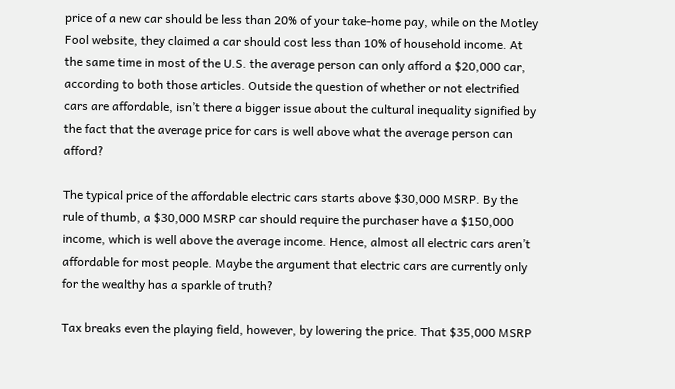price of a new car should be less than 20% of your take-home pay, while on the Motley Fool website, they claimed a car should cost less than 10% of household income. At the same time in most of the U.S. the average person can only afford a $20,000 car, according to both those articles. Outside the question of whether or not electrified cars are affordable, isn’t there a bigger issue about the cultural inequality signified by the fact that the average price for cars is well above what the average person can afford?

The typical price of the affordable electric cars starts above $30,000 MSRP. By the rule of thumb, a $30,000 MSRP car should require the purchaser have a $150,000 income, which is well above the average income. Hence, almost all electric cars aren’t affordable for most people. Maybe the argument that electric cars are currently only for the wealthy has a sparkle of truth?

Tax breaks even the playing field, however, by lowering the price. That $35,000 MSRP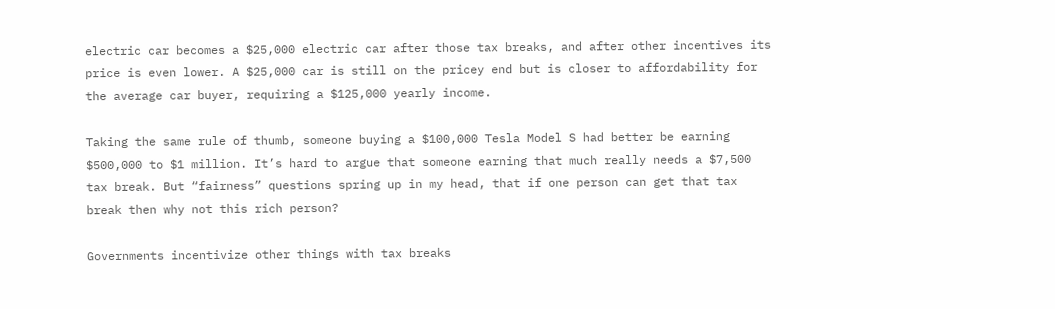electric car becomes a $25,000 electric car after those tax breaks, and after other incentives its price is even lower. A $25,000 car is still on the pricey end but is closer to affordability for the average car buyer, requiring a $125,000 yearly income.

Taking the same rule of thumb, someone buying a $100,000 Tesla Model S had better be earning $500,000 to $1 million. It’s hard to argue that someone earning that much really needs a $7,500 tax break. But “fairness” questions spring up in my head, that if one person can get that tax break then why not this rich person?

Governments incentivize other things with tax breaks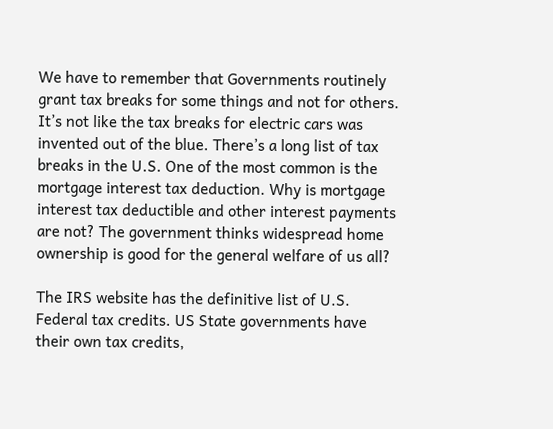We have to remember that Governments routinely grant tax breaks for some things and not for others. It’s not like the tax breaks for electric cars was invented out of the blue. There’s a long list of tax breaks in the U.S. One of the most common is the mortgage interest tax deduction. Why is mortgage interest tax deductible and other interest payments are not? The government thinks widespread home ownership is good for the general welfare of us all?

The IRS website has the definitive list of U.S. Federal tax credits. US State governments have their own tax credits,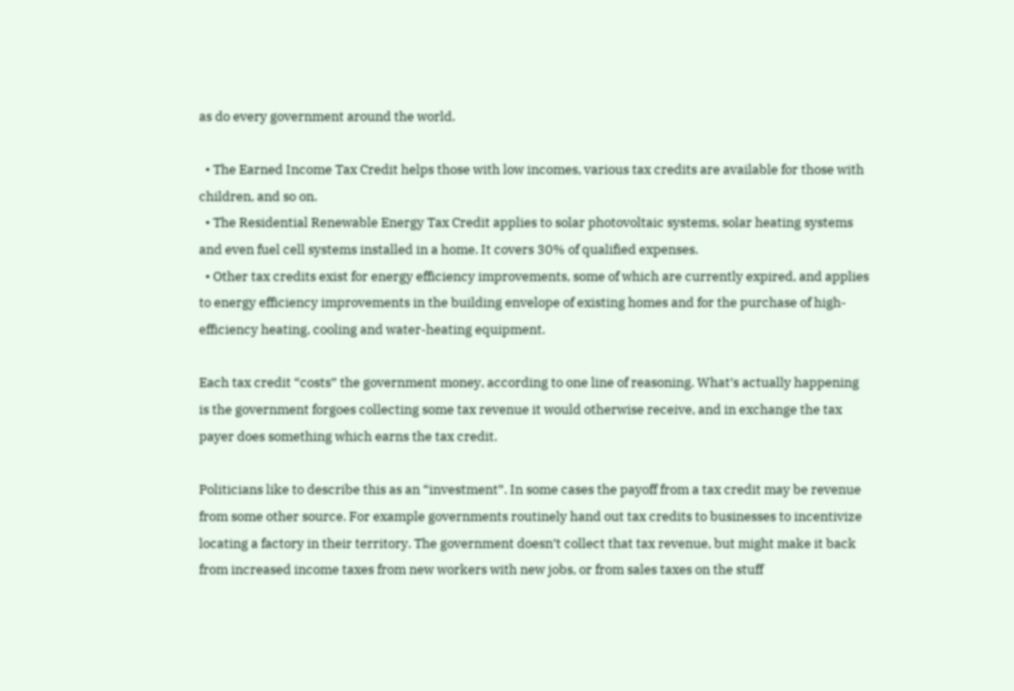as do every government around the world.

  • The Earned Income Tax Credit helps those with low incomes, various tax credits are available for those with children, and so on.
  • The Residential Renewable Energy Tax Credit applies to solar photovoltaic systems, solar heating systems and even fuel cell systems installed in a home. It covers 30% of qualified expenses.
  • Other tax credits exist for energy efficiency improvements, some of which are currently expired, and applies to energy efficiency improvements in the building envelope of existing homes and for the purchase of high-efficiency heating, cooling and water-heating equipment.

Each tax credit “costs” the government money, according to one line of reasoning. What’s actually happening is the government forgoes collecting some tax revenue it would otherwise receive, and in exchange the tax payer does something which earns the tax credit.

Politicians like to describe this as an “investment”. In some cases the payoff from a tax credit may be revenue from some other source. For example governments routinely hand out tax credits to businesses to incentivize locating a factory in their territory. The government doesn’t collect that tax revenue, but might make it back from increased income taxes from new workers with new jobs, or from sales taxes on the stuff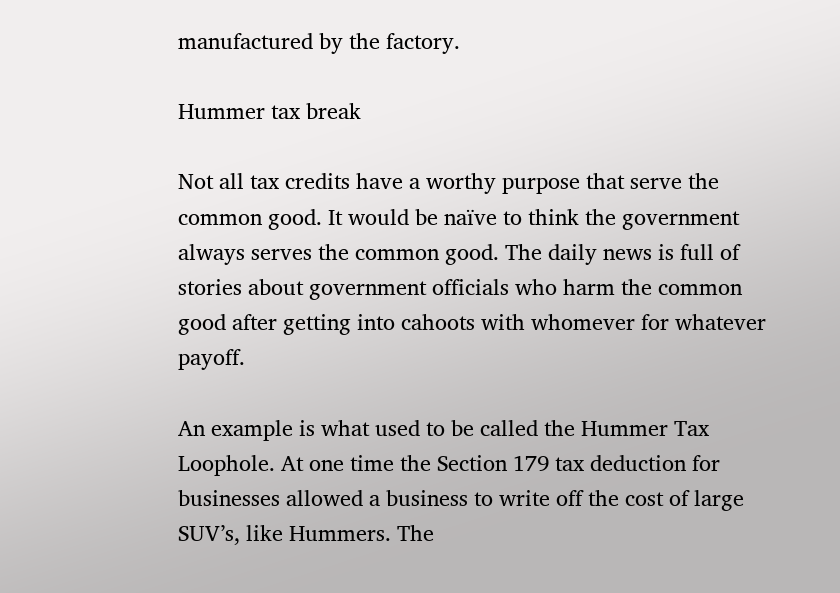manufactured by the factory.

Hummer tax break

Not all tax credits have a worthy purpose that serve the common good. It would be naïve to think the government always serves the common good. The daily news is full of stories about government officials who harm the common good after getting into cahoots with whomever for whatever payoff.

An example is what used to be called the Hummer Tax Loophole. At one time the Section 179 tax deduction for businesses allowed a business to write off the cost of large SUV’s, like Hummers. The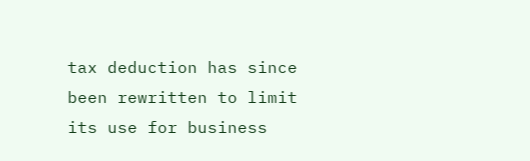tax deduction has since been rewritten to limit its use for business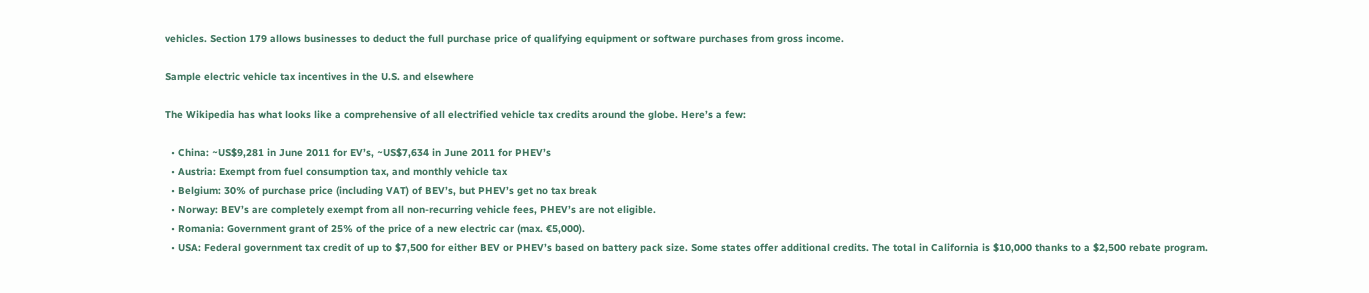vehicles. Section 179 allows businesses to deduct the full purchase price of qualifying equipment or software purchases from gross income.

Sample electric vehicle tax incentives in the U.S. and elsewhere

The Wikipedia has what looks like a comprehensive of all electrified vehicle tax credits around the globe. Here’s a few:

  • China: ~US$9,281 in June 2011 for EV’s, ~US$7,634 in June 2011 for PHEV’s
  • Austria: Exempt from fuel consumption tax, and monthly vehicle tax
  • Belgium: 30% of purchase price (including VAT) of BEV’s, but PHEV’s get no tax break
  • Norway: BEV’s are completely exempt from all non-recurring vehicle fees, PHEV’s are not eligible.
  • Romania: Government grant of 25% of the price of a new electric car (max. €5,000).
  • USA: Federal government tax credit of up to $7,500 for either BEV or PHEV’s based on battery pack size. Some states offer additional credits. The total in California is $10,000 thanks to a $2,500 rebate program.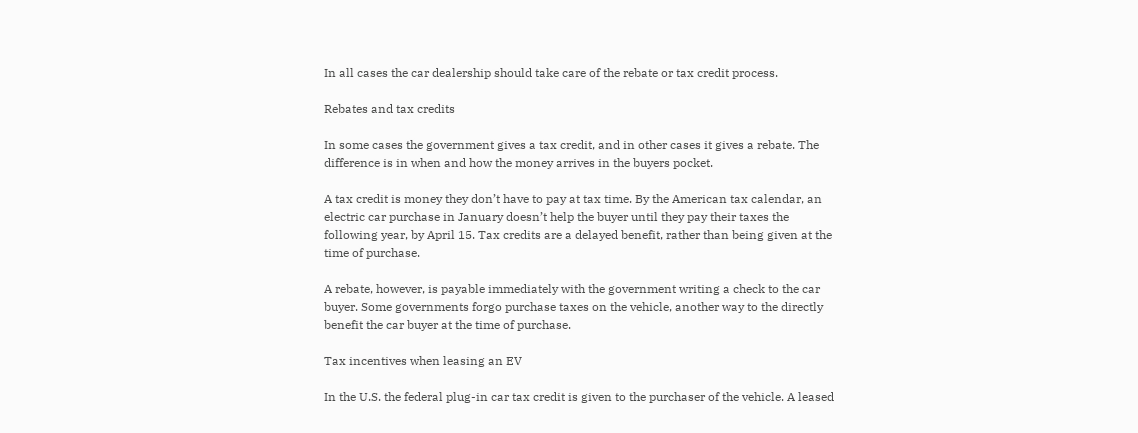In all cases the car dealership should take care of the rebate or tax credit process.

Rebates and tax credits

In some cases the government gives a tax credit, and in other cases it gives a rebate. The difference is in when and how the money arrives in the buyers pocket.

A tax credit is money they don’t have to pay at tax time. By the American tax calendar, an electric car purchase in January doesn’t help the buyer until they pay their taxes the following year, by April 15. Tax credits are a delayed benefit, rather than being given at the time of purchase.

A rebate, however, is payable immediately with the government writing a check to the car buyer. Some governments forgo purchase taxes on the vehicle, another way to the directly benefit the car buyer at the time of purchase.

Tax incentives when leasing an EV

In the U.S. the federal plug-in car tax credit is given to the purchaser of the vehicle. A leased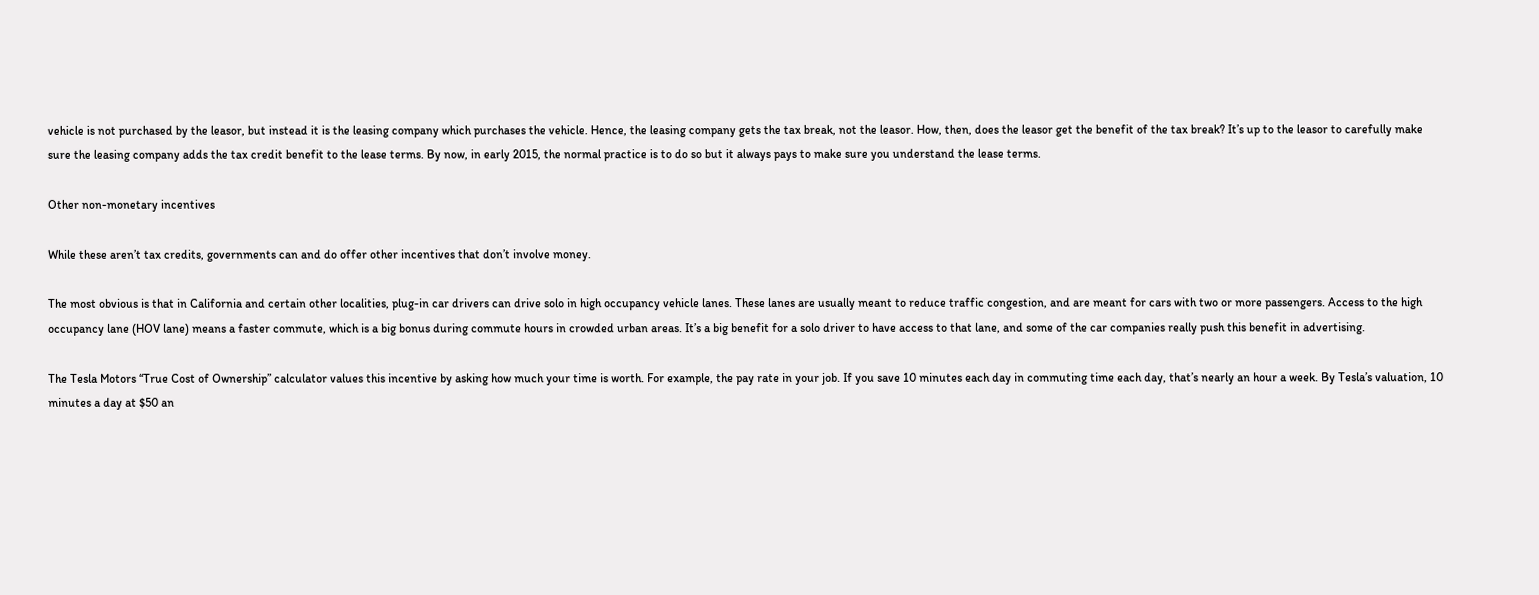vehicle is not purchased by the leasor, but instead it is the leasing company which purchases the vehicle. Hence, the leasing company gets the tax break, not the leasor. How, then, does the leasor get the benefit of the tax break? It’s up to the leasor to carefully make sure the leasing company adds the tax credit benefit to the lease terms. By now, in early 2015, the normal practice is to do so but it always pays to make sure you understand the lease terms.

Other non-monetary incentives

While these aren’t tax credits, governments can and do offer other incentives that don’t involve money.

The most obvious is that in California and certain other localities, plug-in car drivers can drive solo in high occupancy vehicle lanes. These lanes are usually meant to reduce traffic congestion, and are meant for cars with two or more passengers. Access to the high occupancy lane (HOV lane) means a faster commute, which is a big bonus during commute hours in crowded urban areas. It’s a big benefit for a solo driver to have access to that lane, and some of the car companies really push this benefit in advertising.

The Tesla Motors “True Cost of Ownership” calculator values this incentive by asking how much your time is worth. For example, the pay rate in your job. If you save 10 minutes each day in commuting time each day, that’s nearly an hour a week. By Tesla’s valuation, 10 minutes a day at $50 an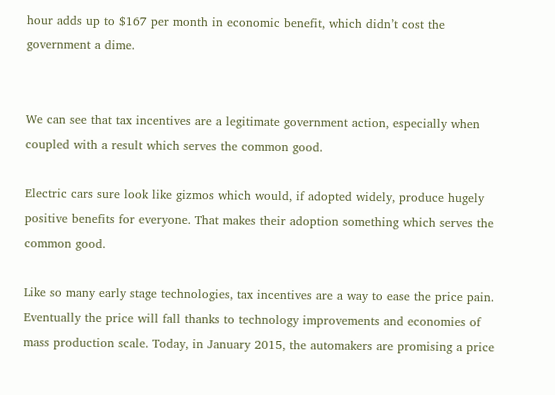hour adds up to $167 per month in economic benefit, which didn’t cost the government a dime.


We can see that tax incentives are a legitimate government action, especially when coupled with a result which serves the common good.

Electric cars sure look like gizmos which would, if adopted widely, produce hugely positive benefits for everyone. That makes their adoption something which serves the common good.

Like so many early stage technologies, tax incentives are a way to ease the price pain. Eventually the price will fall thanks to technology improvements and economies of mass production scale. Today, in January 2015, the automakers are promising a price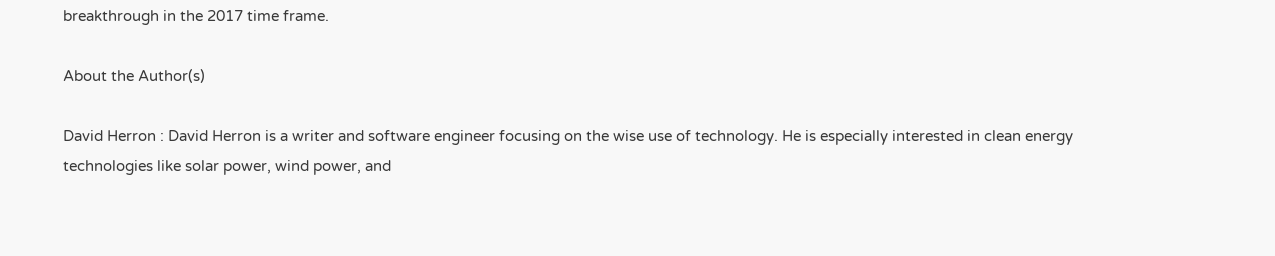breakthrough in the 2017 time frame.

About the Author(s)

David Herron : David Herron is a writer and software engineer focusing on the wise use of technology. He is especially interested in clean energy technologies like solar power, wind power, and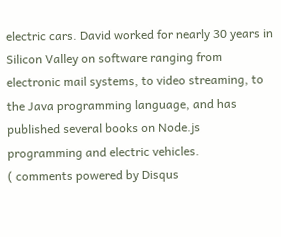electric cars. David worked for nearly 30 years in Silicon Valley on software ranging from electronic mail systems, to video streaming, to the Java programming language, and has published several books on Node.js programming and electric vehicles.
( comments powered by Disqus